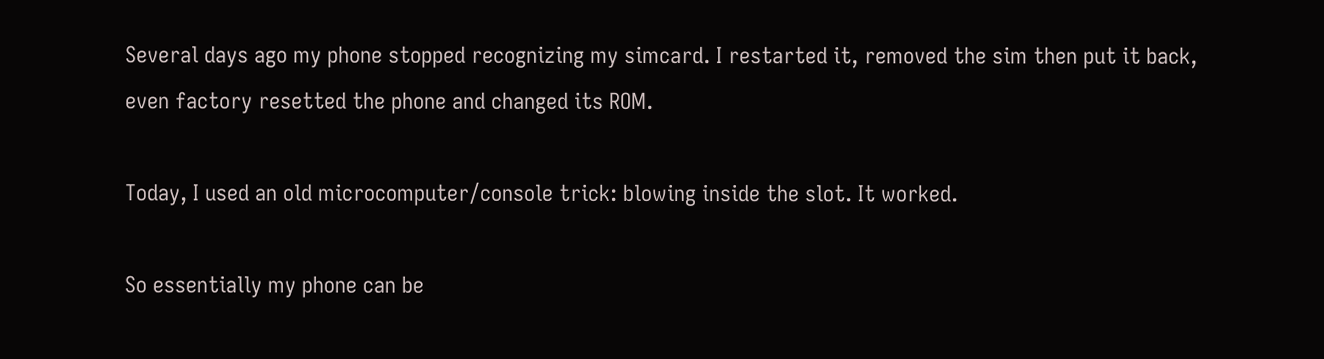Several days ago my phone stopped recognizing my simcard. I restarted it, removed the sim then put it back, even factory resetted the phone and changed its ROM.

Today, I used an old microcomputer/console trick: blowing inside the slot. It worked.

So essentially my phone can be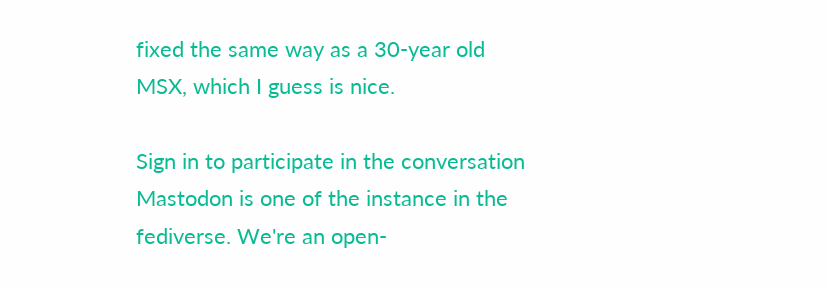fixed the same way as a 30-year old MSX, which I guess is nice.

Sign in to participate in the conversation
Mastodon is one of the instance in the fediverse. We're an open-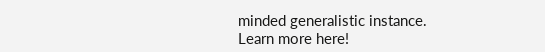minded generalistic instance. Learn more here!